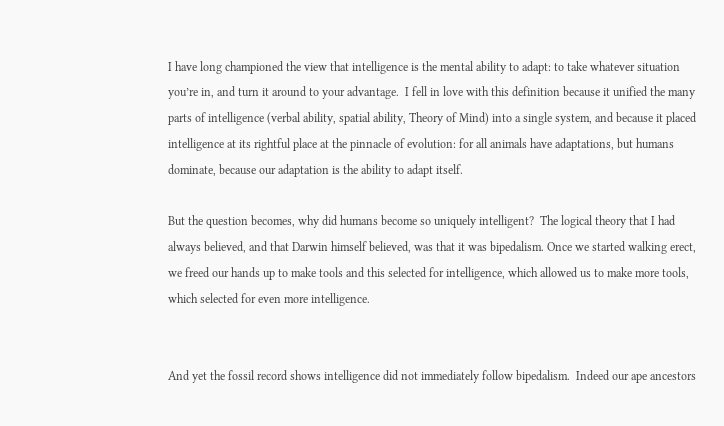I have long championed the view that intelligence is the mental ability to adapt: to take whatever situation you’re in, and turn it around to your advantage.  I fell in love with this definition because it unified the many parts of intelligence (verbal ability, spatial ability, Theory of Mind) into a single system, and because it placed intelligence at its rightful place at the pinnacle of evolution: for all animals have adaptations, but humans dominate, because our adaptation is the ability to adapt itself.

But the question becomes, why did humans become so uniquely intelligent?  The logical theory that I had always believed, and that Darwin himself believed, was that it was bipedalism. Once we started walking erect, we freed our hands up to make tools and this selected for intelligence, which allowed us to make more tools, which selected for even more intelligence.


And yet the fossil record shows intelligence did not immediately follow bipedalism.  Indeed our ape ancestors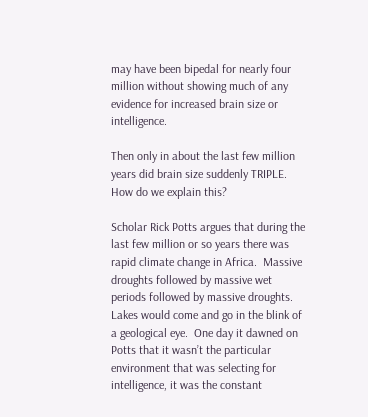may have been bipedal for nearly four million without showing much of any evidence for increased brain size or intelligence.

Then only in about the last few million years did brain size suddenly TRIPLE.  How do we explain this?

Scholar Rick Potts argues that during the last few million or so years there was rapid climate change in Africa.  Massive droughts followed by massive wet periods followed by massive droughts.  Lakes would come and go in the blink of a geological eye.  One day it dawned on Potts that it wasn’t the particular environment that was selecting for intelligence, it was the constant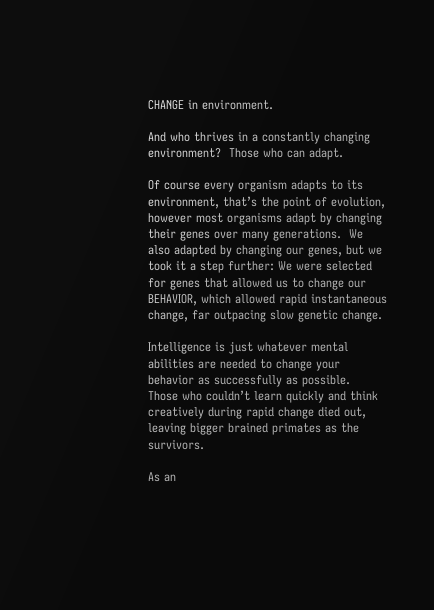CHANGE in environment.

And who thrives in a constantly changing environment?  Those who can adapt.

Of course every organism adapts to its environment, that’s the point of evolution, however most organisms adapt by changing their genes over many generations.  We also adapted by changing our genes, but we took it a step further: We were selected for genes that allowed us to change our BEHAVIOR, which allowed rapid instantaneous change, far outpacing slow genetic change.

Intelligence is just whatever mental abilities are needed to change your behavior as successfully as possible.  Those who couldn’t learn quickly and think creatively during rapid change died out, leaving bigger brained primates as the survivors.

As an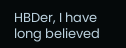HBDer, I have long believed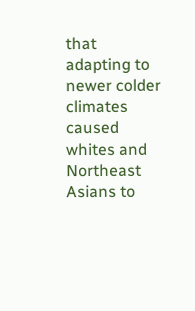that adapting to newer colder climates caused whites and Northeast Asians to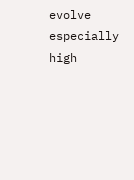evolve especially high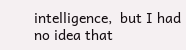intelligence,  but I had no idea that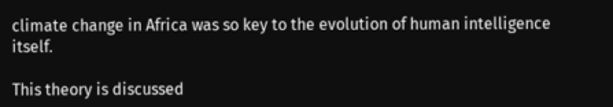climate change in Africa was so key to the evolution of human intelligence itself.

This theory is discussed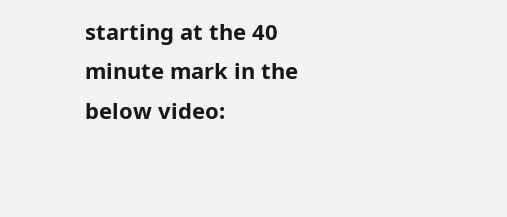starting at the 40 minute mark in the below video: